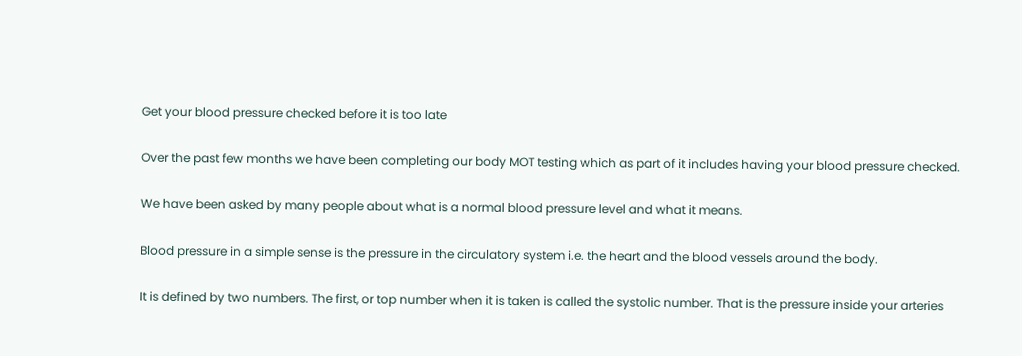Get your blood pressure checked before it is too late

Over the past few months we have been completing our body MOT testing which as part of it includes having your blood pressure checked.

We have been asked by many people about what is a normal blood pressure level and what it means.

Blood pressure in a simple sense is the pressure in the circulatory system i.e. the heart and the blood vessels around the body.

It is defined by two numbers. The first, or top number when it is taken is called the systolic number. That is the pressure inside your arteries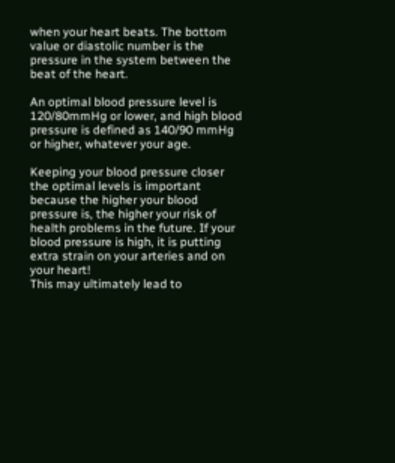when your heart beats. The bottom value or diastolic number is the pressure in the system between the beat of the heart.

An optimal blood pressure level is 120/80mmHg or lower, and high blood pressure is defined as 140/90 mmHg or higher, whatever your age.

Keeping your blood pressure closer the optimal levels is important because the higher your blood pressure is, the higher your risk of health problems in the future. If your blood pressure is high, it is putting extra strain on your arteries and on your heart!
This may ultimately lead to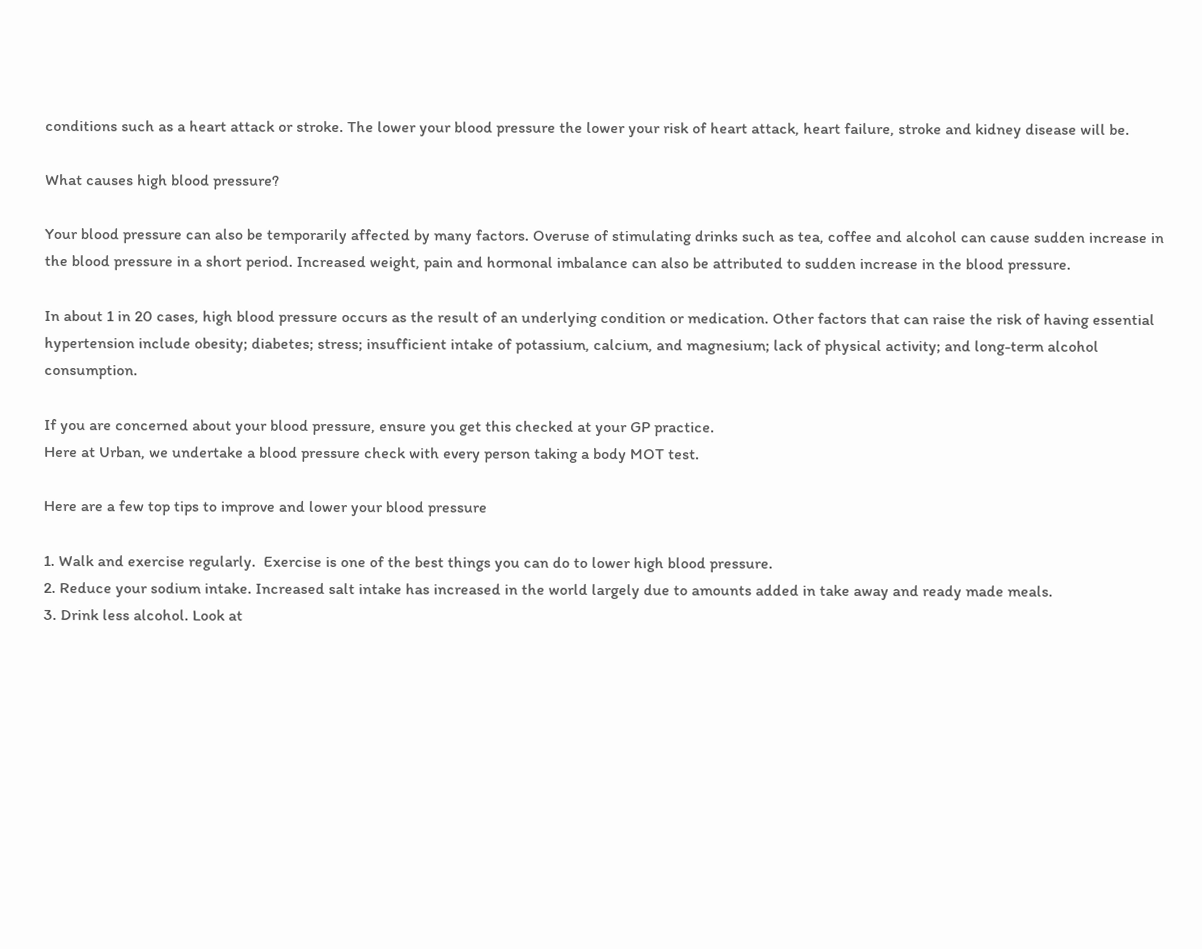conditions such as a heart attack or stroke. The lower your blood pressure the lower your risk of heart attack, heart failure, stroke and kidney disease will be.

What causes high blood pressure?

Your blood pressure can also be temporarily affected by many factors. Overuse of stimulating drinks such as tea, coffee and alcohol can cause sudden increase in the blood pressure in a short period. Increased weight, pain and hormonal imbalance can also be attributed to sudden increase in the blood pressure.

In about 1 in 20 cases, high blood pressure occurs as the result of an underlying condition or medication. Other factors that can raise the risk of having essential hypertension include obesity; diabetes; stress; insufficient intake of potassium, calcium, and magnesium; lack of physical activity; and long-term alcohol consumption.

If you are concerned about your blood pressure, ensure you get this checked at your GP practice.
Here at Urban, we undertake a blood pressure check with every person taking a body MOT test.

Here are a few top tips to improve and lower your blood pressure

1. Walk and exercise regularly.  Exercise is one of the best things you can do to lower high blood pressure.
2. Reduce your sodium intake. Increased salt intake has increased in the world largely due to amounts added in take away and ready made meals.
3. Drink less alcohol. Look at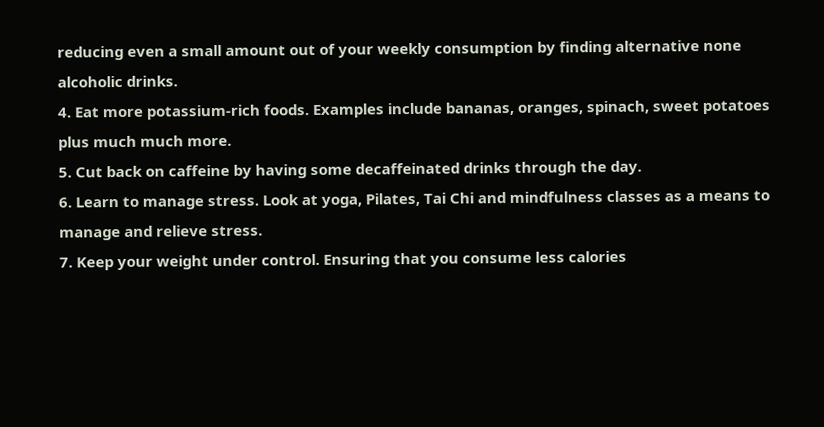reducing even a small amount out of your weekly consumption by finding alternative none alcoholic drinks.
4. Eat more potassium-rich foods. Examples include bananas, oranges, spinach, sweet potatoes plus much much more.
5. Cut back on caffeine by having some decaffeinated drinks through the day.
6. Learn to manage stress. Look at yoga, Pilates, Tai Chi and mindfulness classes as a means to manage and relieve stress.
7. Keep your weight under control. Ensuring that you consume less calories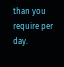than you require per day.